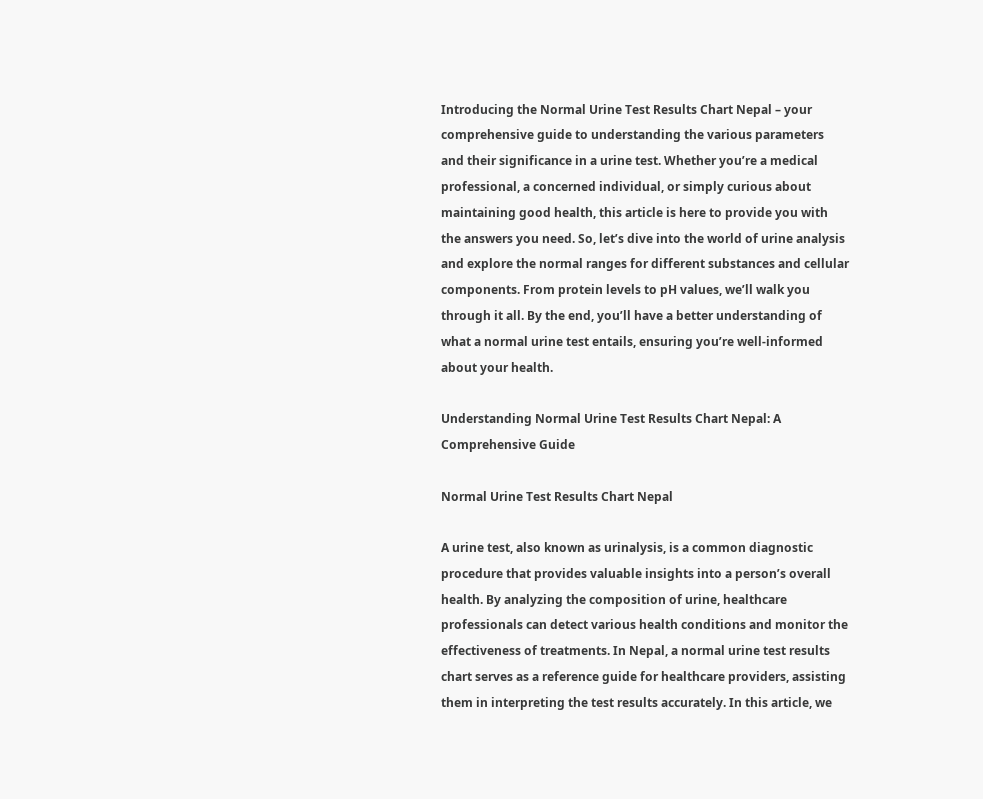Introducing the Normal Urine Test Results Chart Nepal – your comprehensive guide to understanding the various parameters and their significance in a urine test. Whether you’re a medical professional, a concerned individual, or simply curious about maintaining good health, this article is here to provide you with the answers you need. So, let’s dive into the world of urine analysis and explore the normal ranges for different substances and cellular components. From protein levels to pH values, we’ll walk you through it all. By the end, you’ll have a better understanding of what a normal urine test entails, ensuring you’re well-informed about your health.

Understanding Normal Urine Test Results Chart Nepal: A Comprehensive Guide

Normal Urine Test Results Chart Nepal

A urine test, also known as urinalysis, is a common diagnostic procedure that provides valuable insights into a person’s overall health. By analyzing the composition of urine, healthcare professionals can detect various health conditions and monitor the effectiveness of treatments. In Nepal, a normal urine test results chart serves as a reference guide for healthcare providers, assisting them in interpreting the test results accurately. In this article, we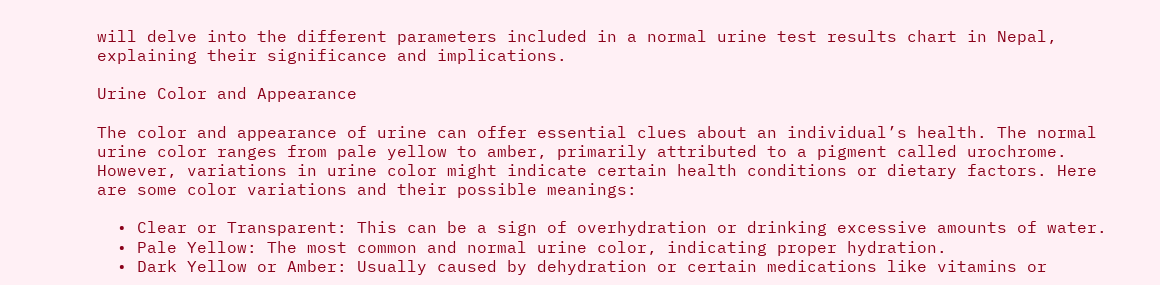will delve into the different parameters included in a normal urine test results chart in Nepal, explaining their significance and implications.

Urine Color and Appearance

The color and appearance of urine can offer essential clues about an individual’s health. The normal urine color ranges from pale yellow to amber, primarily attributed to a pigment called urochrome. However, variations in urine color might indicate certain health conditions or dietary factors. Here are some color variations and their possible meanings:

  • Clear or Transparent: This can be a sign of overhydration or drinking excessive amounts of water.
  • Pale Yellow: The most common and normal urine color, indicating proper hydration.
  • Dark Yellow or Amber: Usually caused by dehydration or certain medications like vitamins or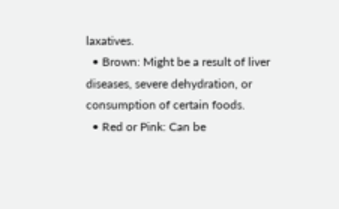laxatives.
  • Brown: Might be a result of liver diseases, severe dehydration, or consumption of certain foods.
  • Red or Pink: Can be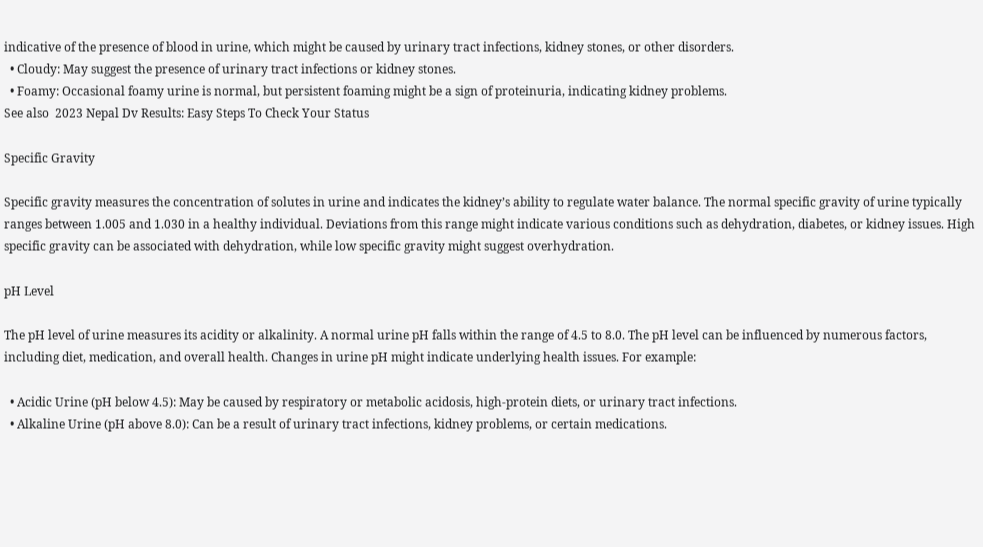indicative of the presence of blood in urine, which might be caused by urinary tract infections, kidney stones, or other disorders.
  • Cloudy: May suggest the presence of urinary tract infections or kidney stones.
  • Foamy: Occasional foamy urine is normal, but persistent foaming might be a sign of proteinuria, indicating kidney problems.
See also  2023 Nepal Dv Results: Easy Steps To Check Your Status

Specific Gravity

Specific gravity measures the concentration of solutes in urine and indicates the kidney’s ability to regulate water balance. The normal specific gravity of urine typically ranges between 1.005 and 1.030 in a healthy individual. Deviations from this range might indicate various conditions such as dehydration, diabetes, or kidney issues. High specific gravity can be associated with dehydration, while low specific gravity might suggest overhydration.

pH Level

The pH level of urine measures its acidity or alkalinity. A normal urine pH falls within the range of 4.5 to 8.0. The pH level can be influenced by numerous factors, including diet, medication, and overall health. Changes in urine pH might indicate underlying health issues. For example:

  • Acidic Urine (pH below 4.5): May be caused by respiratory or metabolic acidosis, high-protein diets, or urinary tract infections.
  • Alkaline Urine (pH above 8.0): Can be a result of urinary tract infections, kidney problems, or certain medications.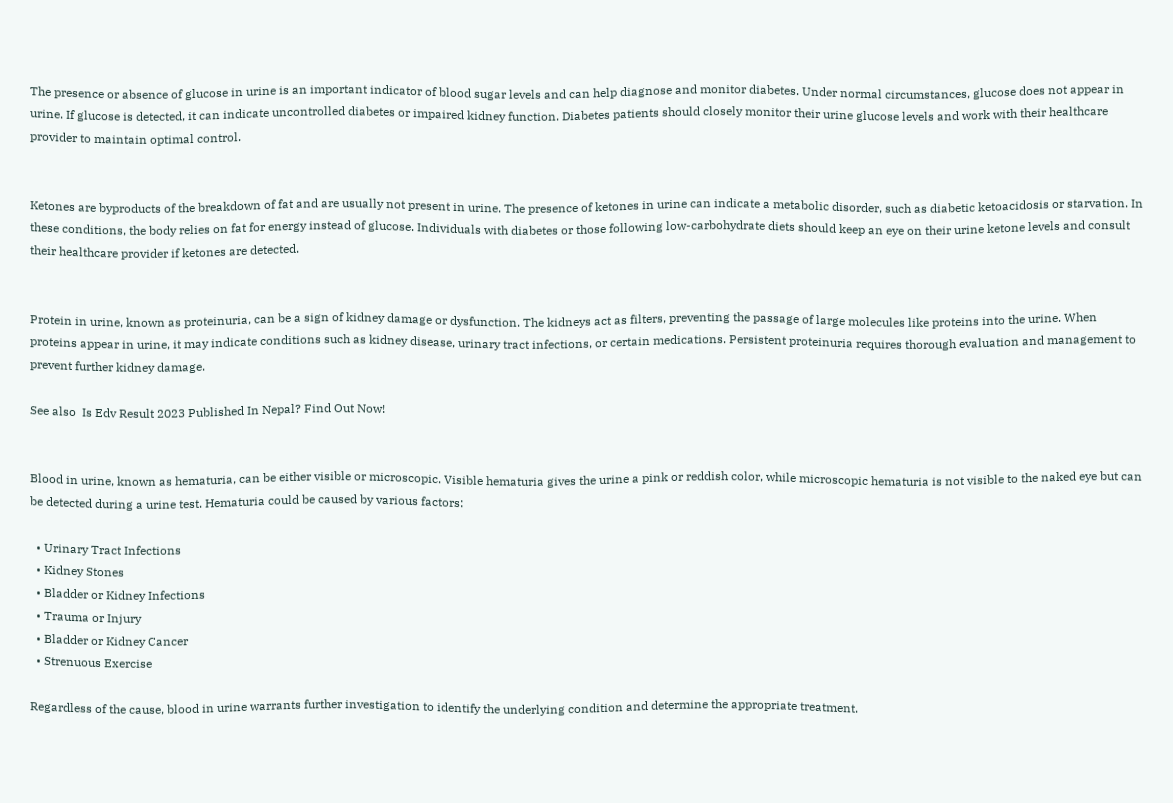The presence or absence of glucose in urine is an important indicator of blood sugar levels and can help diagnose and monitor diabetes. Under normal circumstances, glucose does not appear in urine. If glucose is detected, it can indicate uncontrolled diabetes or impaired kidney function. Diabetes patients should closely monitor their urine glucose levels and work with their healthcare provider to maintain optimal control.


Ketones are byproducts of the breakdown of fat and are usually not present in urine. The presence of ketones in urine can indicate a metabolic disorder, such as diabetic ketoacidosis or starvation. In these conditions, the body relies on fat for energy instead of glucose. Individuals with diabetes or those following low-carbohydrate diets should keep an eye on their urine ketone levels and consult their healthcare provider if ketones are detected.


Protein in urine, known as proteinuria, can be a sign of kidney damage or dysfunction. The kidneys act as filters, preventing the passage of large molecules like proteins into the urine. When proteins appear in urine, it may indicate conditions such as kidney disease, urinary tract infections, or certain medications. Persistent proteinuria requires thorough evaluation and management to prevent further kidney damage.

See also  Is Edv Result 2023 Published In Nepal? Find Out Now!


Blood in urine, known as hematuria, can be either visible or microscopic. Visible hematuria gives the urine a pink or reddish color, while microscopic hematuria is not visible to the naked eye but can be detected during a urine test. Hematuria could be caused by various factors:

  • Urinary Tract Infections
  • Kidney Stones
  • Bladder or Kidney Infections
  • Trauma or Injury
  • Bladder or Kidney Cancer
  • Strenuous Exercise

Regardless of the cause, blood in urine warrants further investigation to identify the underlying condition and determine the appropriate treatment.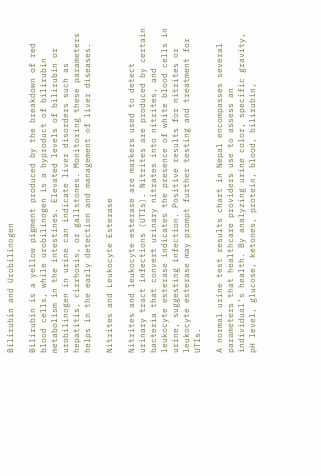Bilirubin and Urobilinogen

Bilirubin is a yellow pigment produced by the breakdown of red blood cells, while urobilinogen is a byproduct of bilirubin metabolism in the intestines. Elevated levels of bilirubin or urobilinogen in urine can indicate liver disorders such as hepatitis, cirrhosis, or gallstones. Monitoring these parameters helps in the early detection and management of liver diseases.

Nitrites and Leukocyte Esterase

Nitrites and leukocyte esterase are markers used to detect urinary tract infections (UTIs). Nitrites are produced by certain bacteria that convert urinary nitrates into nitrites, and leukocyte esterase indicates the presence of white blood cells in urine, suggesting infection. Positive results for nitrites or leukocyte esterase may prompt further testing and treatment for UTIs.

A normal urine test results chart in Nepal encompasses several parameters that healthcare providers use to assess an individual’s health. By analyzing urine color, specific gravity, pH level, glucose, ketones, protein, blood, bilirubin,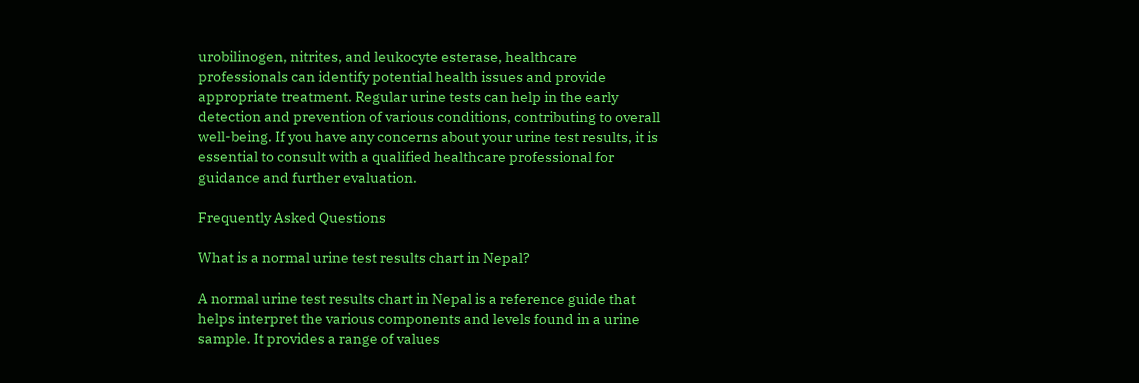urobilinogen, nitrites, and leukocyte esterase, healthcare professionals can identify potential health issues and provide appropriate treatment. Regular urine tests can help in the early detection and prevention of various conditions, contributing to overall well-being. If you have any concerns about your urine test results, it is essential to consult with a qualified healthcare professional for guidance and further evaluation.

Frequently Asked Questions

What is a normal urine test results chart in Nepal?

A normal urine test results chart in Nepal is a reference guide that helps interpret the various components and levels found in a urine sample. It provides a range of values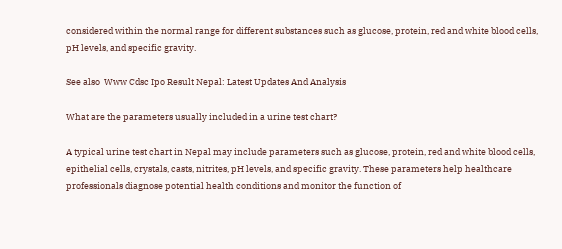considered within the normal range for different substances such as glucose, protein, red and white blood cells, pH levels, and specific gravity.

See also  Www Cdsc Ipo Result Nepal: Latest Updates And Analysis

What are the parameters usually included in a urine test chart?

A typical urine test chart in Nepal may include parameters such as glucose, protein, red and white blood cells, epithelial cells, crystals, casts, nitrites, pH levels, and specific gravity. These parameters help healthcare professionals diagnose potential health conditions and monitor the function of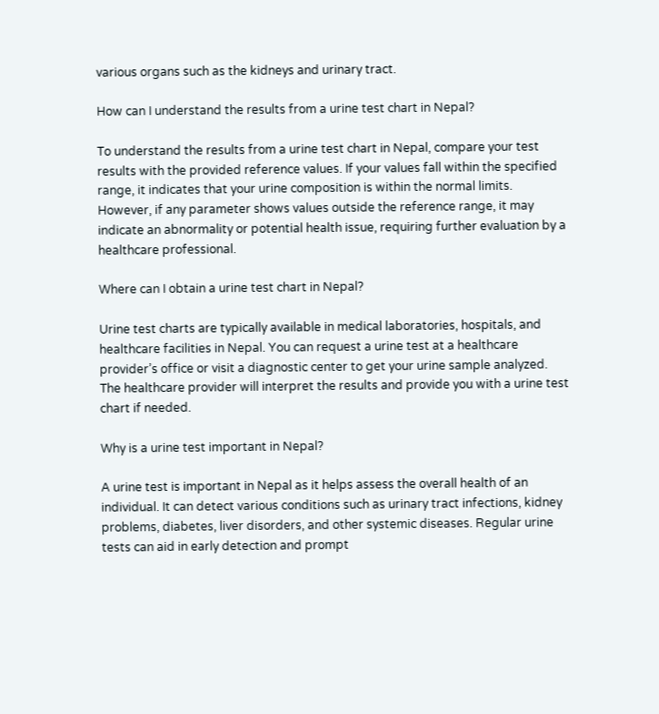various organs such as the kidneys and urinary tract.

How can I understand the results from a urine test chart in Nepal?

To understand the results from a urine test chart in Nepal, compare your test results with the provided reference values. If your values fall within the specified range, it indicates that your urine composition is within the normal limits. However, if any parameter shows values outside the reference range, it may indicate an abnormality or potential health issue, requiring further evaluation by a healthcare professional.

Where can I obtain a urine test chart in Nepal?

Urine test charts are typically available in medical laboratories, hospitals, and healthcare facilities in Nepal. You can request a urine test at a healthcare provider’s office or visit a diagnostic center to get your urine sample analyzed. The healthcare provider will interpret the results and provide you with a urine test chart if needed.

Why is a urine test important in Nepal?

A urine test is important in Nepal as it helps assess the overall health of an individual. It can detect various conditions such as urinary tract infections, kidney problems, diabetes, liver disorders, and other systemic diseases. Regular urine tests can aid in early detection and prompt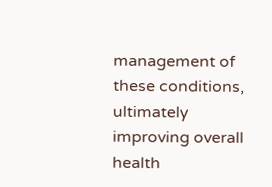management of these conditions, ultimately improving overall health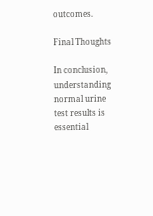outcomes.

Final Thoughts

In conclusion, understanding normal urine test results is essential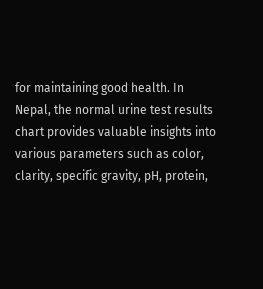for maintaining good health. In Nepal, the normal urine test results chart provides valuable insights into various parameters such as color, clarity, specific gravity, pH, protein,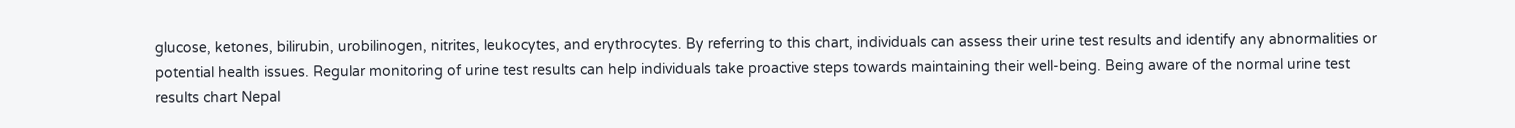glucose, ketones, bilirubin, urobilinogen, nitrites, leukocytes, and erythrocytes. By referring to this chart, individuals can assess their urine test results and identify any abnormalities or potential health issues. Regular monitoring of urine test results can help individuals take proactive steps towards maintaining their well-being. Being aware of the normal urine test results chart Nepal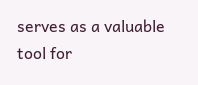serves as a valuable tool for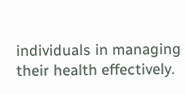individuals in managing their health effectively.